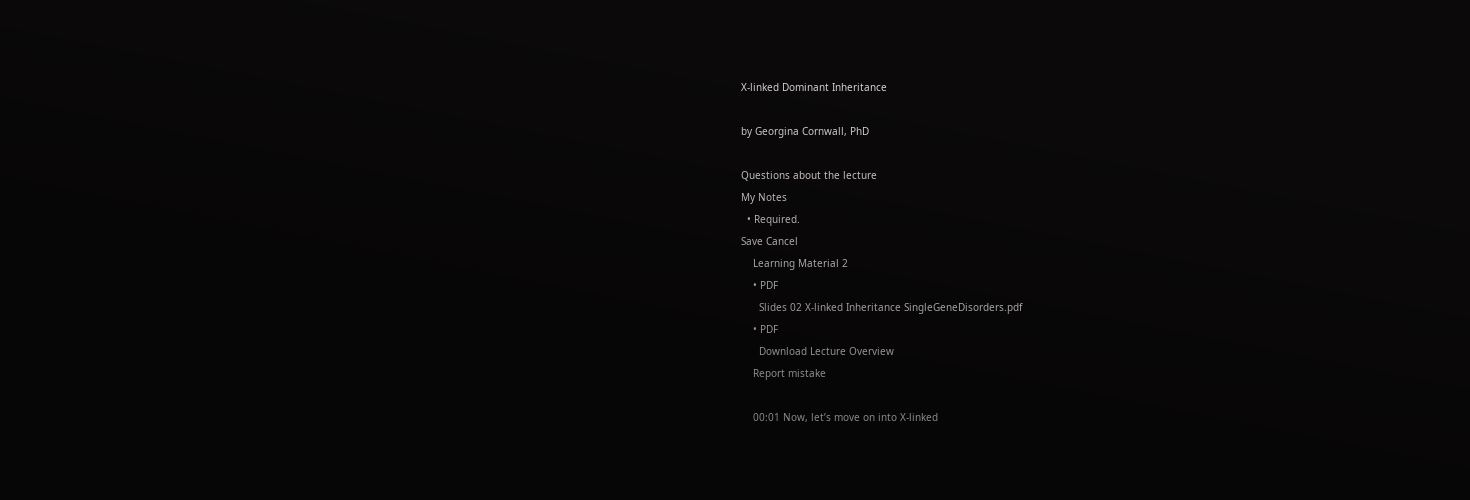X-linked Dominant Inheritance

by Georgina Cornwall, PhD

Questions about the lecture
My Notes
  • Required.
Save Cancel
    Learning Material 2
    • PDF
      Slides 02 X-linked Inheritance SingleGeneDisorders.pdf
    • PDF
      Download Lecture Overview
    Report mistake

    00:01 Now, let’s move on into X-linked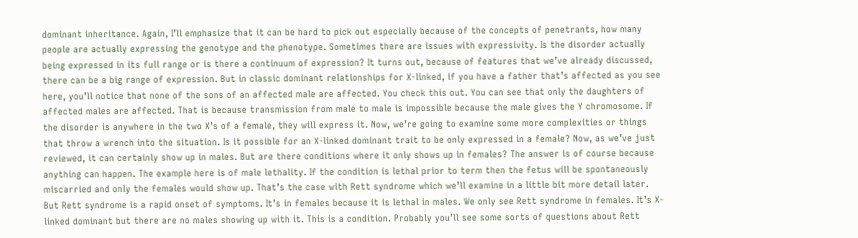dominant inheritance. Again, I’ll emphasize that it can be hard to pick out especially because of the concepts of penetrants, how many people are actually expressing the genotype and the phenotype. Sometimes there are issues with expressivity. Is the disorder actually being expressed in its full range or is there a continuum of expression? It turns out, because of features that we’ve already discussed, there can be a big range of expression. But in classic dominant relationships for X-linked, if you have a father that’s affected as you see here, you’ll notice that none of the sons of an affected male are affected. You check this out. You can see that only the daughters of affected males are affected. That is because transmission from male to male is impossible because the male gives the Y chromosome. If the disorder is anywhere in the two X’s of a female, they will express it. Now, we’re going to examine some more complexities or things that throw a wrench into the situation. Is it possible for an X-linked dominant trait to be only expressed in a female? Now, as we’ve just reviewed, it can certainly show up in males. But are there conditions where it only shows up in females? The answer is of course because anything can happen. The example here is of male lethality. If the condition is lethal prior to term then the fetus will be spontaneously miscarried and only the females would show up. That’s the case with Rett syndrome which we’ll examine in a little bit more detail later. But Rett syndrome is a rapid onset of symptoms. It’s in females because it is lethal in males. We only see Rett syndrome in females. It’s X-linked dominant but there are no males showing up with it. This is a condition. Probably you’ll see some sorts of questions about Rett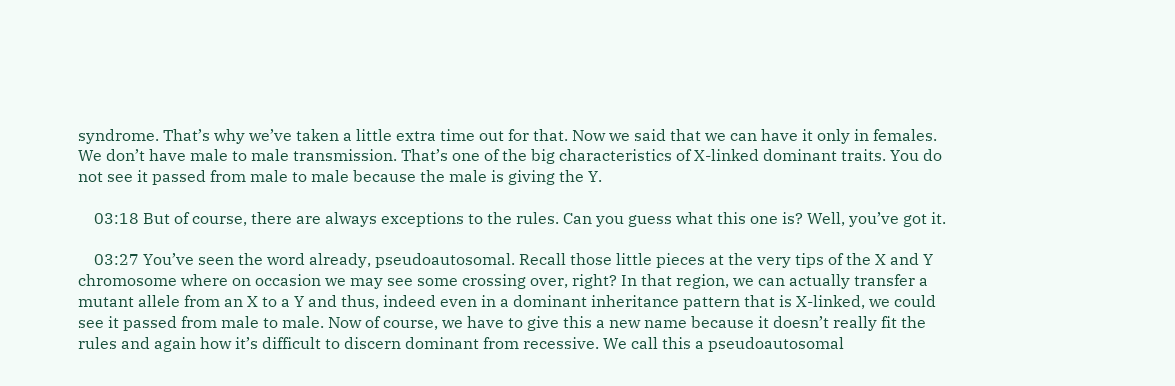syndrome. That’s why we’ve taken a little extra time out for that. Now we said that we can have it only in females. We don’t have male to male transmission. That’s one of the big characteristics of X-linked dominant traits. You do not see it passed from male to male because the male is giving the Y.

    03:18 But of course, there are always exceptions to the rules. Can you guess what this one is? Well, you’ve got it.

    03:27 You’ve seen the word already, pseudoautosomal. Recall those little pieces at the very tips of the X and Y chromosome where on occasion we may see some crossing over, right? In that region, we can actually transfer a mutant allele from an X to a Y and thus, indeed even in a dominant inheritance pattern that is X-linked, we could see it passed from male to male. Now of course, we have to give this a new name because it doesn’t really fit the rules and again how it’s difficult to discern dominant from recessive. We call this a pseudoautosomal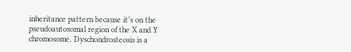inheritance pattern because it’s on the pseudoautosomal region of the X and Y chromosome. Dyschondrosteosis is a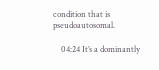condition that is pseudoautosomal.

    04:24 It’s a dominantly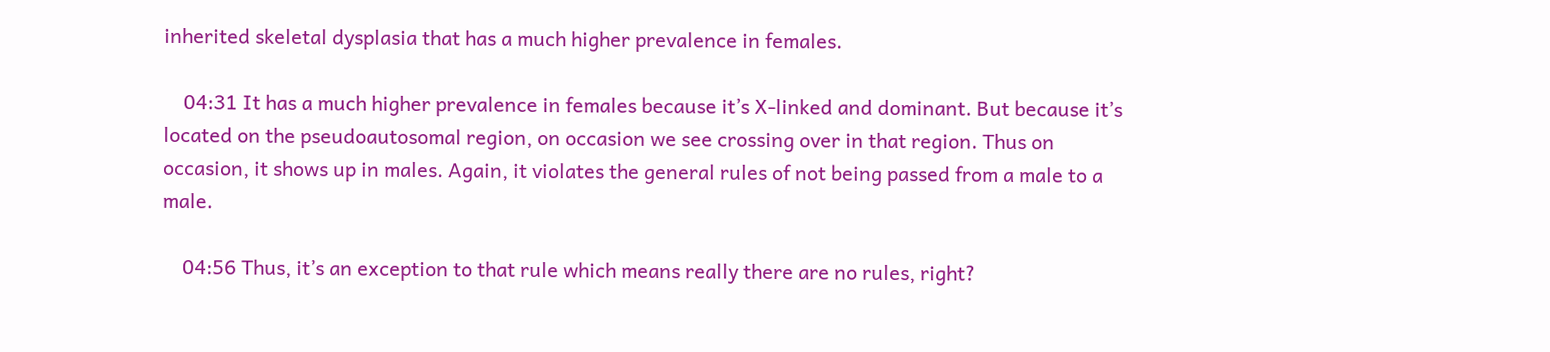inherited skeletal dysplasia that has a much higher prevalence in females.

    04:31 It has a much higher prevalence in females because it’s X-linked and dominant. But because it’s located on the pseudoautosomal region, on occasion we see crossing over in that region. Thus on occasion, it shows up in males. Again, it violates the general rules of not being passed from a male to a male.

    04:56 Thus, it’s an exception to that rule which means really there are no rules, right?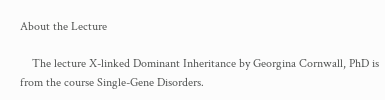About the Lecture

    The lecture X-linked Dominant Inheritance by Georgina Cornwall, PhD is from the course Single-Gene Disorders.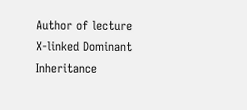Author of lecture X-linked Dominant Inheritance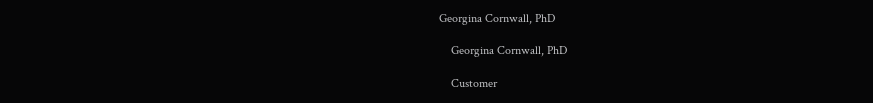Georgina Cornwall, PhD

    Georgina Cornwall, PhD

    Customer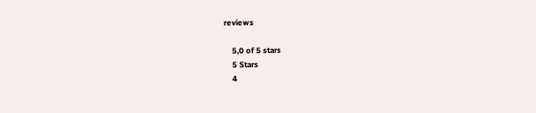reviews

    5,0 of 5 stars
    5 Stars
    4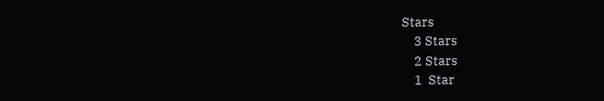Stars
    3 Stars
    2 Stars
    1  Star